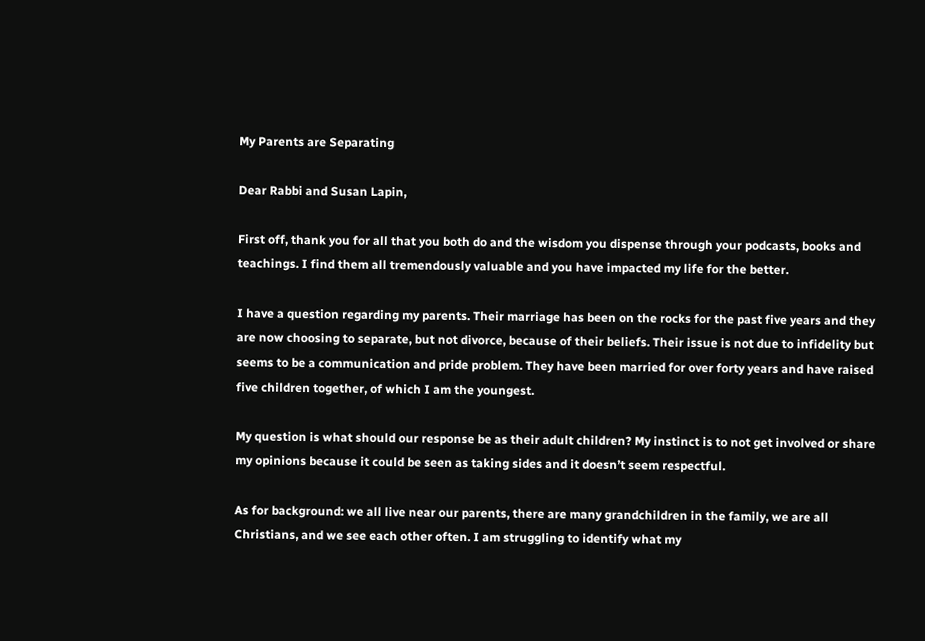My Parents are Separating

Dear Rabbi and Susan Lapin,

First off, thank you for all that you both do and the wisdom you dispense through your podcasts, books and teachings. I find them all tremendously valuable and you have impacted my life for the better.

I have a question regarding my parents. Their marriage has been on the rocks for the past five years and they are now choosing to separate, but not divorce, because of their beliefs. Their issue is not due to infidelity but seems to be a communication and pride problem. They have been married for over forty years and have raised five children together, of which I am the youngest.

My question is what should our response be as their adult children? My instinct is to not get involved or share my opinions because it could be seen as taking sides and it doesn’t seem respectful.

As for background: we all live near our parents, there are many grandchildren in the family, we are all Christians, and we see each other often. I am struggling to identify what my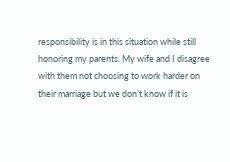responsibility is in this situation while still honoring my parents. My wife and I disagree with them not choosing to work harder on their marriage but we don’t know if it is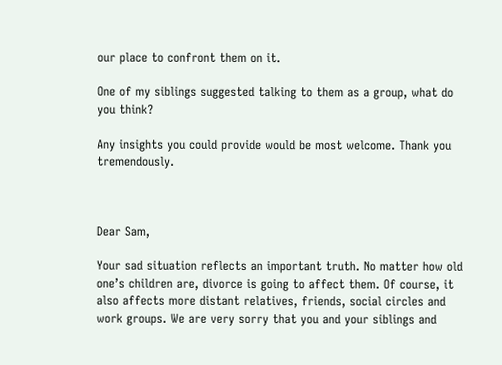our place to confront them on it.

One of my siblings suggested talking to them as a group, what do you think?

Any insights you could provide would be most welcome. Thank you tremendously.



Dear Sam,

Your sad situation reflects an important truth. No matter how old one’s children are, divorce is going to affect them. Of course, it also affects more distant relatives, friends, social circles and work groups. We are very sorry that you and your siblings and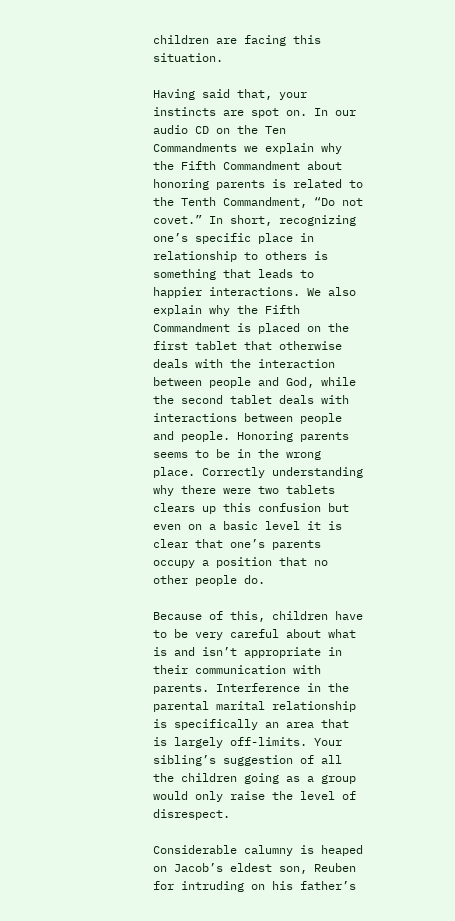children are facing this situation.

Having said that, your instincts are spot on. In our audio CD on the Ten Commandments we explain why the Fifth Commandment about honoring parents is related to the Tenth Commandment, “Do not covet.” In short, recognizing one’s specific place in relationship to others is something that leads to happier interactions. We also explain why the Fifth Commandment is placed on the first tablet that otherwise deals with the interaction between people and God, while the second tablet deals with interactions between people and people. Honoring parents seems to be in the wrong place. Correctly understanding why there were two tablets clears up this confusion but even on a basic level it is clear that one’s parents occupy a position that no other people do.

Because of this, children have to be very careful about what is and isn’t appropriate in their communication with parents. Interference in the parental marital relationship is specifically an area that is largely off-limits. Your sibling’s suggestion of all the children going as a group would only raise the level of disrespect.

Considerable calumny is heaped on Jacob’s eldest son, Reuben for intruding on his father’s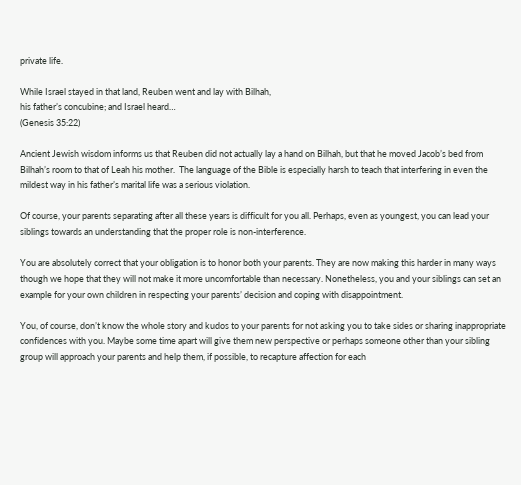private life.

While Israel stayed in that land, Reuben went and lay with Bilhah,
his father’s concubine; and Israel heard…
(Genesis 35:22)

Ancient Jewish wisdom informs us that Reuben did not actually lay a hand on Bilhah, but that he moved Jacob’s bed from Bilhah’s room to that of Leah his mother.  The language of the Bible is especially harsh to teach that interfering in even the mildest way in his father’s marital life was a serious violation.

Of course, your parents separating after all these years is difficult for you all. Perhaps, even as youngest, you can lead your siblings towards an understanding that the proper role is non-interference.

You are absolutely correct that your obligation is to honor both your parents. They are now making this harder in many ways though we hope that they will not make it more uncomfortable than necessary. Nonetheless, you and your siblings can set an example for your own children in respecting your parents’ decision and coping with disappointment.

You, of course, don’t know the whole story and kudos to your parents for not asking you to take sides or sharing inappropriate confidences with you. Maybe some time apart will give them new perspective or perhaps someone other than your sibling group will approach your parents and help them, if possible, to recapture affection for each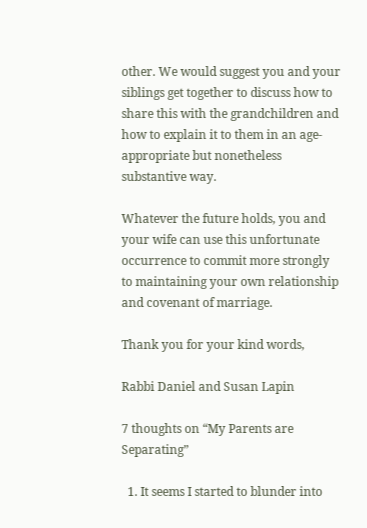other. We would suggest you and your siblings get together to discuss how to share this with the grandchildren and how to explain it to them in an age-appropriate but nonetheless substantive way.

Whatever the future holds, you and your wife can use this unfortunate occurrence to commit more strongly to maintaining your own relationship and covenant of marriage.

Thank you for your kind words,

Rabbi Daniel and Susan Lapin

7 thoughts on “My Parents are Separating”

  1. It seems I started to blunder into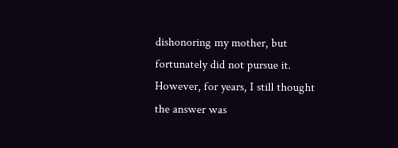dishonoring my mother, but fortunately did not pursue it. However, for years, I still thought the answer was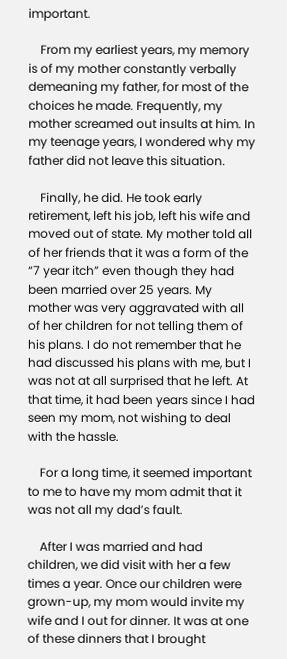important.

    From my earliest years, my memory is of my mother constantly verbally demeaning my father, for most of the choices he made. Frequently, my mother screamed out insults at him. In my teenage years, I wondered why my father did not leave this situation.

    Finally, he did. He took early retirement, left his job, left his wife and moved out of state. My mother told all of her friends that it was a form of the “7 year itch” even though they had been married over 25 years. My mother was very aggravated with all of her children for not telling them of his plans. I do not remember that he had discussed his plans with me, but I was not at all surprised that he left. At that time, it had been years since I had seen my mom, not wishing to deal with the hassle.

    For a long time, it seemed important to me to have my mom admit that it was not all my dad’s fault.

    After I was married and had children, we did visit with her a few times a year. Once our children were grown-up, my mom would invite my wife and I out for dinner. It was at one of these dinners that I brought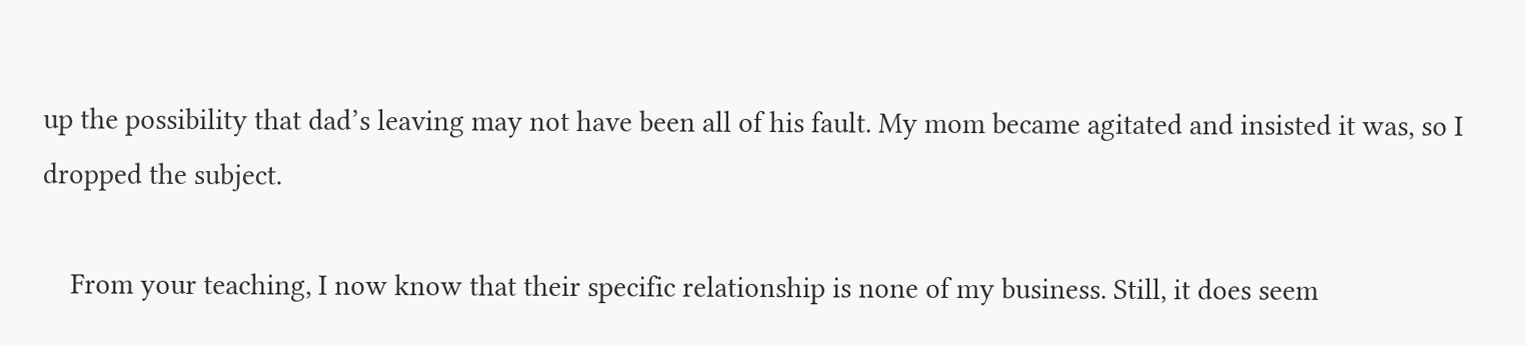up the possibility that dad’s leaving may not have been all of his fault. My mom became agitated and insisted it was, so I dropped the subject.

    From your teaching, I now know that their specific relationship is none of my business. Still, it does seem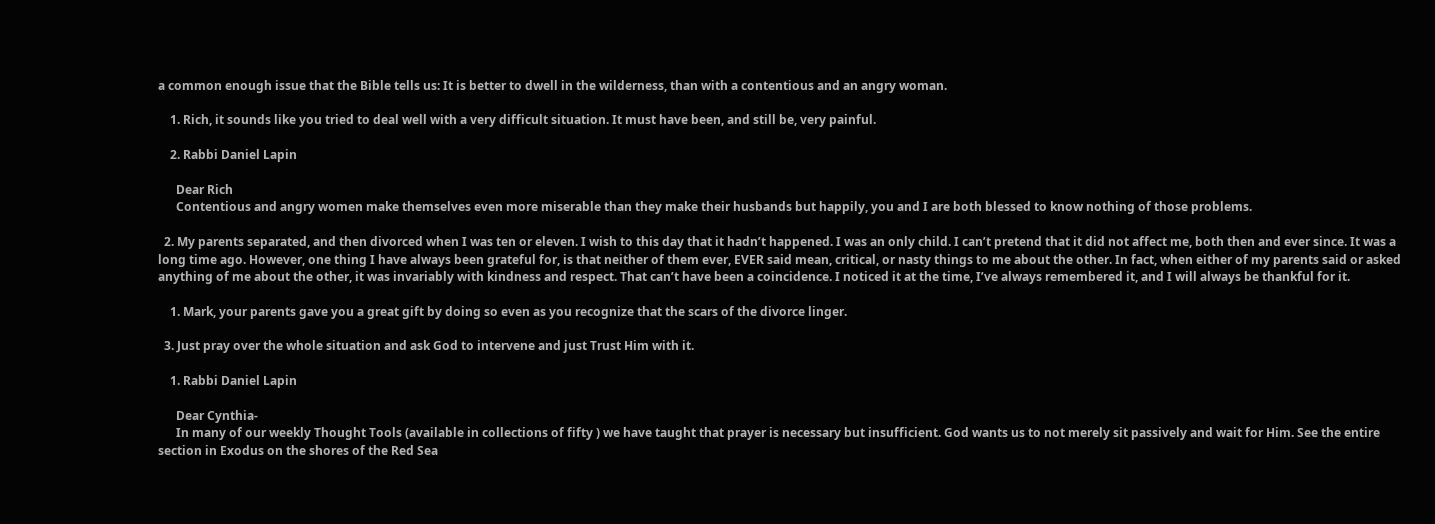a common enough issue that the Bible tells us: It is better to dwell in the wilderness, than with a contentious and an angry woman.

    1. Rich, it sounds like you tried to deal well with a very difficult situation. It must have been, and still be, very painful.

    2. Rabbi Daniel Lapin

      Dear Rich
      Contentious and angry women make themselves even more miserable than they make their husbands but happily, you and I are both blessed to know nothing of those problems.

  2. My parents separated, and then divorced when I was ten or eleven. I wish to this day that it hadn’t happened. I was an only child. I can’t pretend that it did not affect me, both then and ever since. It was a long time ago. However, one thing I have always been grateful for, is that neither of them ever, EVER said mean, critical, or nasty things to me about the other. In fact, when either of my parents said or asked anything of me about the other, it was invariably with kindness and respect. That can’t have been a coincidence. I noticed it at the time, I’ve always remembered it, and I will always be thankful for it.

    1. Mark, your parents gave you a great gift by doing so even as you recognize that the scars of the divorce linger.

  3. Just pray over the whole situation and ask God to intervene and just Trust Him with it.

    1. Rabbi Daniel Lapin

      Dear Cynthia-
      In many of our weekly Thought Tools (available in collections of fifty ) we have taught that prayer is necessary but insufficient. God wants us to not merely sit passively and wait for Him. See the entire section in Exodus on the shores of the Red Sea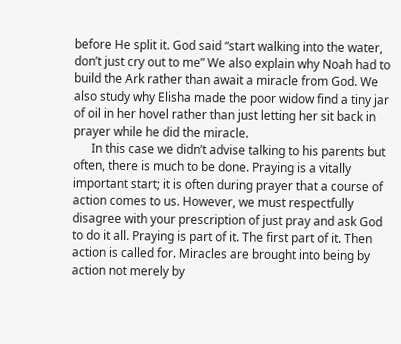before He split it. God said “start walking into the water, don’t just cry out to me” We also explain why Noah had to build the Ark rather than await a miracle from God. We also study why Elisha made the poor widow find a tiny jar of oil in her hovel rather than just letting her sit back in prayer while he did the miracle.
      In this case we didn’t advise talking to his parents but often, there is much to be done. Praying is a vitally important start; it is often during prayer that a course of action comes to us. However, we must respectfully disagree with your prescription of just pray and ask God to do it all. Praying is part of it. The first part of it. Then action is called for. Miracles are brought into being by action not merely by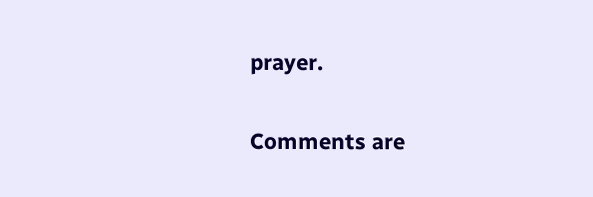prayer.

Comments are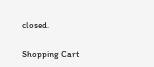closed.

Shopping Cart